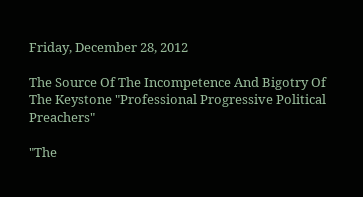Friday, December 28, 2012

The Source Of The Incompetence And Bigotry Of The Keystone "Professional Progressive Political Preachers"

"The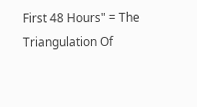First 48 Hours" = The Triangulation Of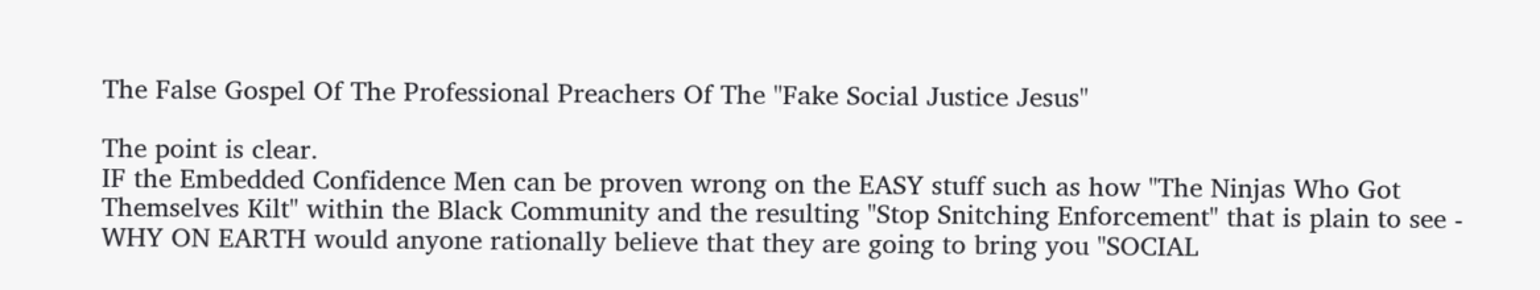The False Gospel Of The Professional Preachers Of The "Fake Social Justice Jesus"

The point is clear.
IF the Embedded Confidence Men can be proven wrong on the EASY stuff such as how "The Ninjas Who Got Themselves Kilt" within the Black Community and the resulting "Stop Snitching Enforcement" that is plain to see - WHY ON EARTH would anyone rationally believe that they are going to bring you "SOCIAL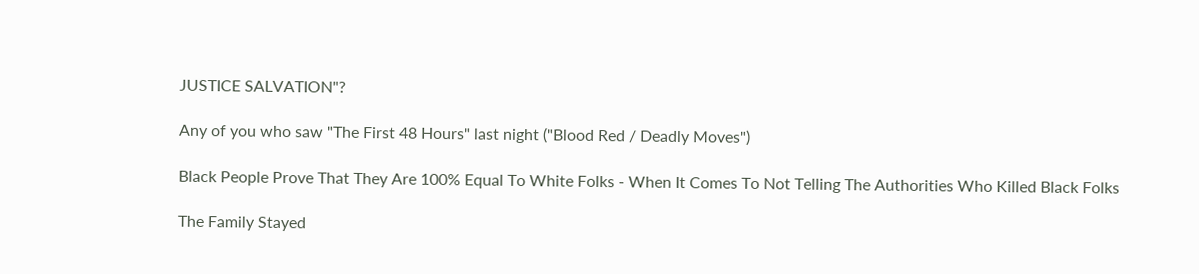JUSTICE SALVATION"?

Any of you who saw "The First 48 Hours" last night ("Blood Red / Deadly Moves")

Black People Prove That They Are 100% Equal To White Folks - When It Comes To Not Telling The Authorities Who Killed Black Folks

The Family Stayed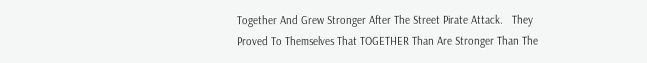Together And Grew Stronger After The Street Pirate Attack.   They Proved To Themselves That TOGETHER Than Are Stronger Than The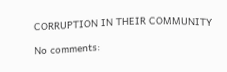CORRUPTION IN THEIR COMMUNITY

No comments: